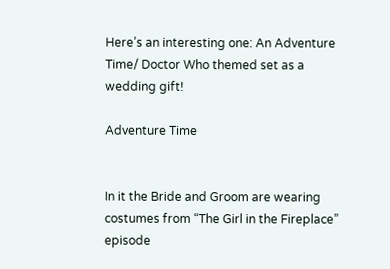Here’s an interesting one: An Adventure Time/ Doctor Who themed set as a wedding gift!

Adventure Time


In it the Bride and Groom are wearing costumes from “The Girl in the Fireplace” episode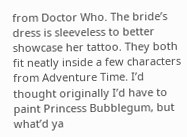from Doctor Who. The bride’s dress is sleeveless to better showcase her tattoo. They both fit neatly inside a few characters from Adventure Time. I’d thought originally I’d have to paint Princess Bubblegum, but what’d ya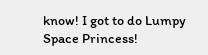know! I got to do Lumpy Space Princess!